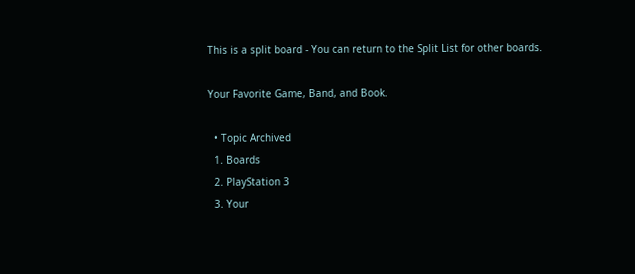This is a split board - You can return to the Split List for other boards.

Your Favorite Game, Band, and Book.

  • Topic Archived
  1. Boards
  2. PlayStation 3
  3. Your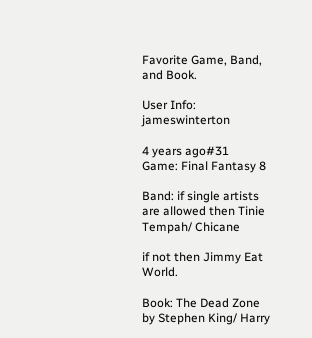Favorite Game, Band, and Book.

User Info: jameswinterton

4 years ago#31
Game: Final Fantasy 8

Band: if single artists are allowed then Tinie Tempah/ Chicane

if not then Jimmy Eat World.

Book: The Dead Zone by Stephen King/ Harry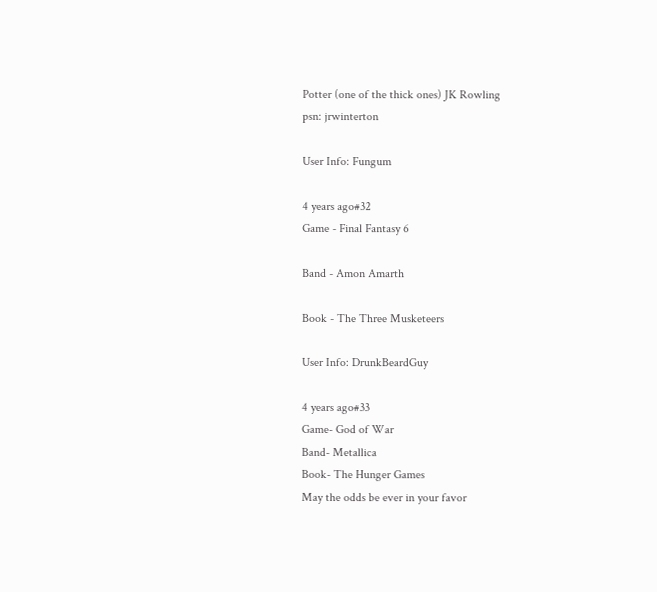Potter (one of the thick ones) JK Rowling
psn: jrwinterton

User Info: Fungum

4 years ago#32
Game - Final Fantasy 6

Band - Amon Amarth

Book - The Three Musketeers

User Info: DrunkBeardGuy

4 years ago#33
Game- God of War
Band- Metallica
Book- The Hunger Games
May the odds be ever in your favor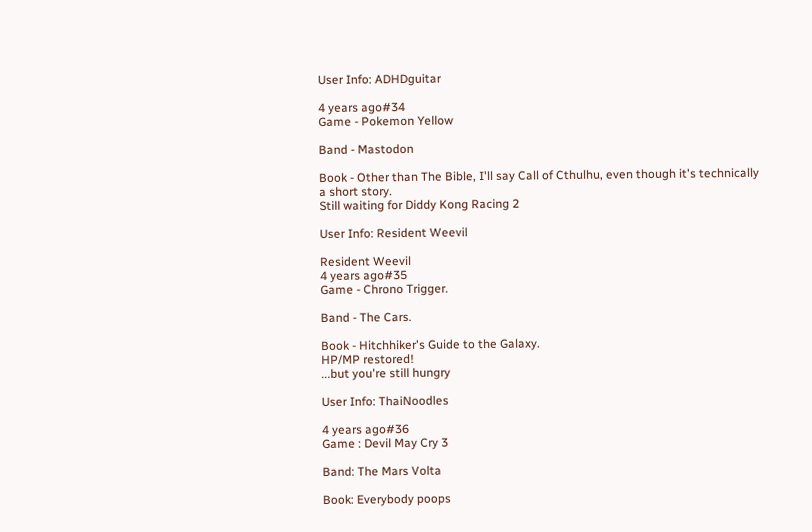User Info: ADHDguitar

4 years ago#34
Game - Pokemon Yellow

Band - Mastodon

Book - Other than The Bible, I'll say Call of Cthulhu, even though it's technically a short story.
Still waiting for Diddy Kong Racing 2

User Info: Resident Weevil

Resident Weevil
4 years ago#35
Game - Chrono Trigger.

Band - The Cars.

Book - Hitchhiker's Guide to the Galaxy.
HP/MP restored!
...but you're still hungry

User Info: ThaiNoodles

4 years ago#36
Game : Devil May Cry 3

Band: The Mars Volta

Book: Everybody poops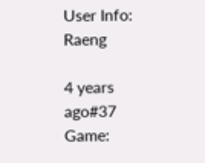User Info: Raeng

4 years ago#37
Game: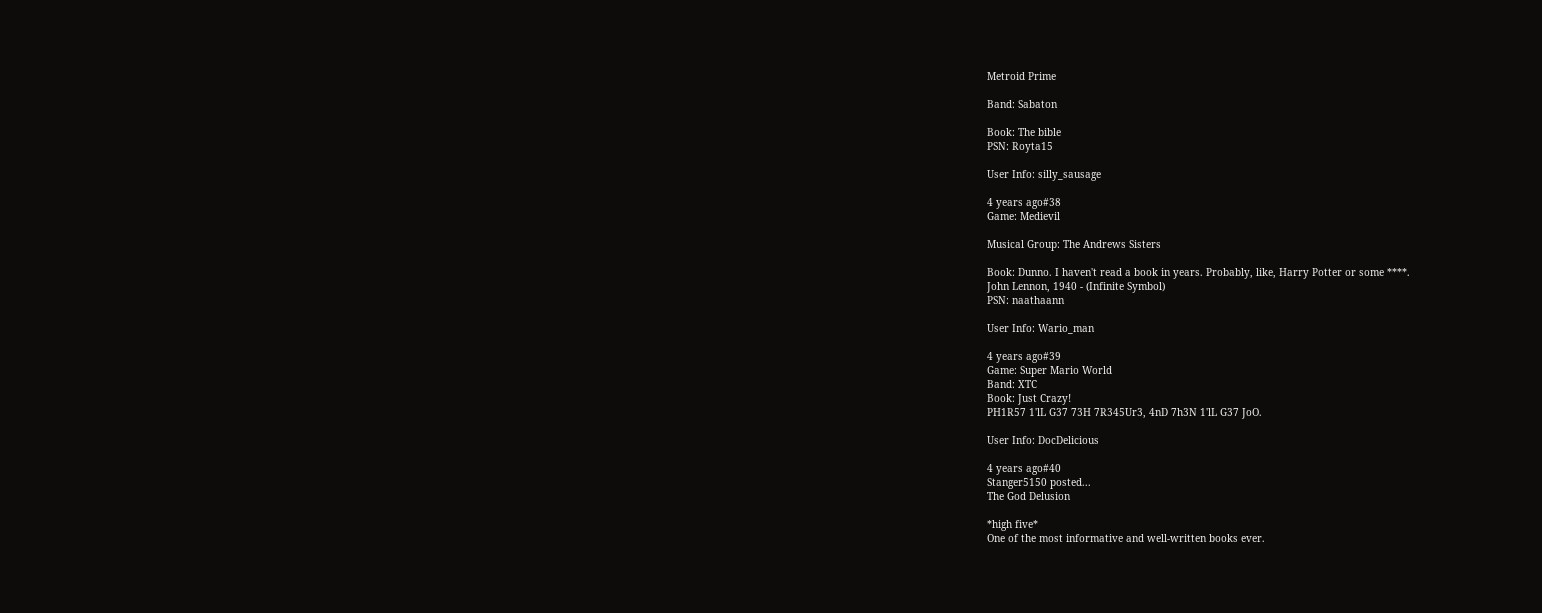Metroid Prime

Band: Sabaton

Book: The bible
PSN: Royta15

User Info: silly_sausage

4 years ago#38
Game: Medievil

Musical Group: The Andrews Sisters

Book: Dunno. I haven't read a book in years. Probably, like, Harry Potter or some ****.
John Lennon, 1940 - (Infinite Symbol)
PSN: naathaann

User Info: Wario_man

4 years ago#39
Game: Super Mario World
Band: XTC
Book: Just Crazy!
PH1R57 1'lL G37 73H 7R345Ur3, 4nD 7h3N 1'lL G37 JoO.

User Info: DocDelicious

4 years ago#40
Stanger5150 posted...
The God Delusion

*high five*
One of the most informative and well-written books ever.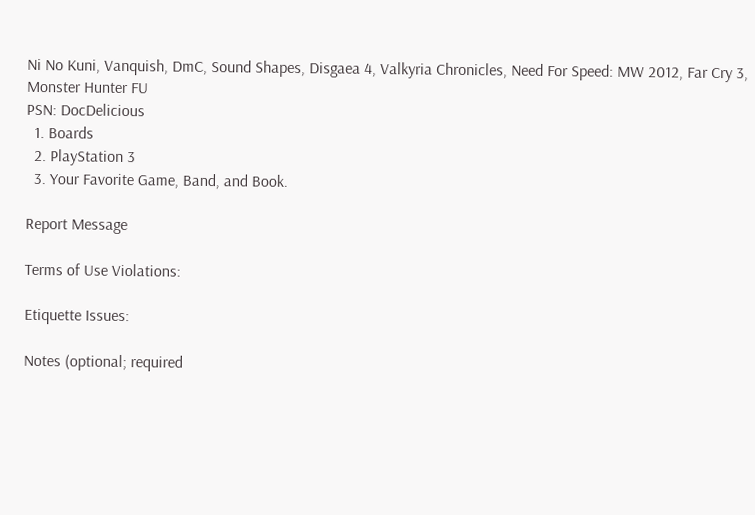Ni No Kuni, Vanquish, DmC, Sound Shapes, Disgaea 4, Valkyria Chronicles, Need For Speed: MW 2012, Far Cry 3, Monster Hunter FU
PSN: DocDelicious
  1. Boards
  2. PlayStation 3
  3. Your Favorite Game, Band, and Book.

Report Message

Terms of Use Violations:

Etiquette Issues:

Notes (optional; required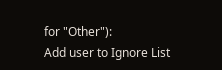for "Other"):
Add user to Ignore List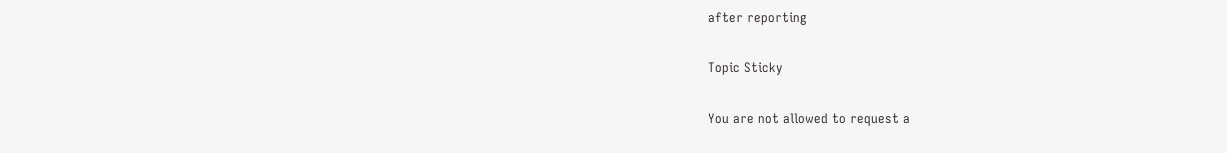after reporting

Topic Sticky

You are not allowed to request a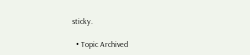sticky.

  • Topic Archived